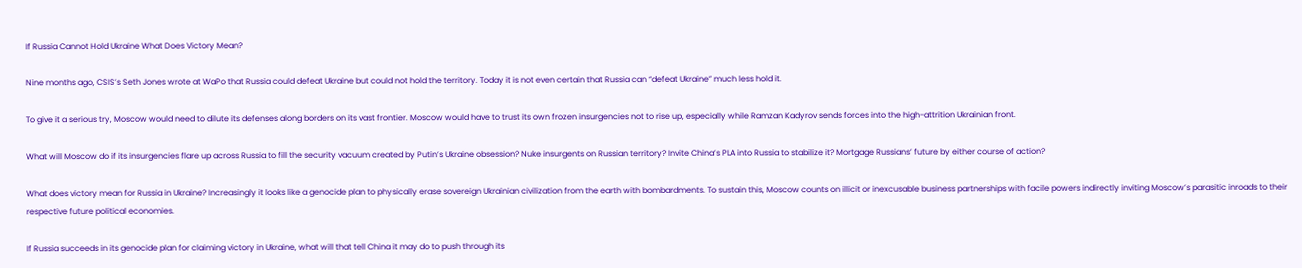If Russia Cannot Hold Ukraine What Does Victory Mean?

Nine months ago, CSIS’s Seth Jones wrote at WaPo that Russia could defeat Ukraine but could not hold the territory. Today it is not even certain that Russia can “defeat Ukraine” much less hold it.

To give it a serious try, Moscow would need to dilute its defenses along borders on its vast frontier. Moscow would have to trust its own frozen insurgencies not to rise up, especially while Ramzan Kadyrov sends forces into the high-attrition Ukrainian front.

What will Moscow do if its insurgencies flare up across Russia to fill the security vacuum created by Putin’s Ukraine obsession? Nuke insurgents on Russian territory? Invite China’s PLA into Russia to stabilize it? Mortgage Russians’ future by either course of action?

What does victory mean for Russia in Ukraine? Increasingly it looks like a genocide plan to physically erase sovereign Ukrainian civilization from the earth with bombardments. To sustain this, Moscow counts on illicit or inexcusable business partnerships with facile powers indirectly inviting Moscow’s parasitic inroads to their respective future political economies.

If Russia succeeds in its genocide plan for claiming victory in Ukraine, what will that tell China it may do to push through its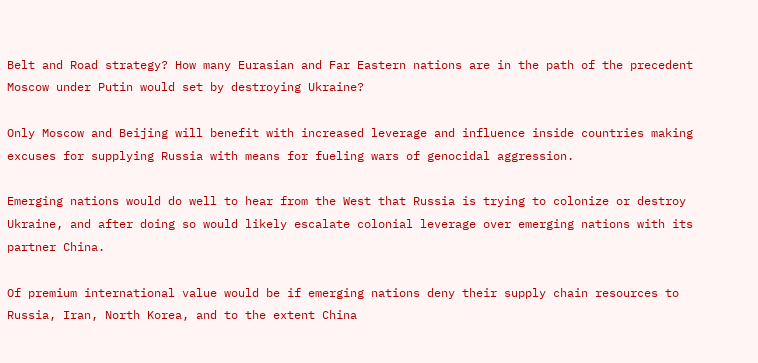Belt and Road strategy? How many Eurasian and Far Eastern nations are in the path of the precedent Moscow under Putin would set by destroying Ukraine?

Only Moscow and Beijing will benefit with increased leverage and influence inside countries making excuses for supplying Russia with means for fueling wars of genocidal aggression.

Emerging nations would do well to hear from the West that Russia is trying to colonize or destroy Ukraine, and after doing so would likely escalate colonial leverage over emerging nations with its partner China.

Of premium international value would be if emerging nations deny their supply chain resources to Russia, Iran, North Korea, and to the extent China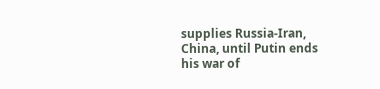supplies Russia-Iran, China, until Putin ends his war of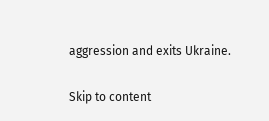aggression and exits Ukraine.

Skip to content